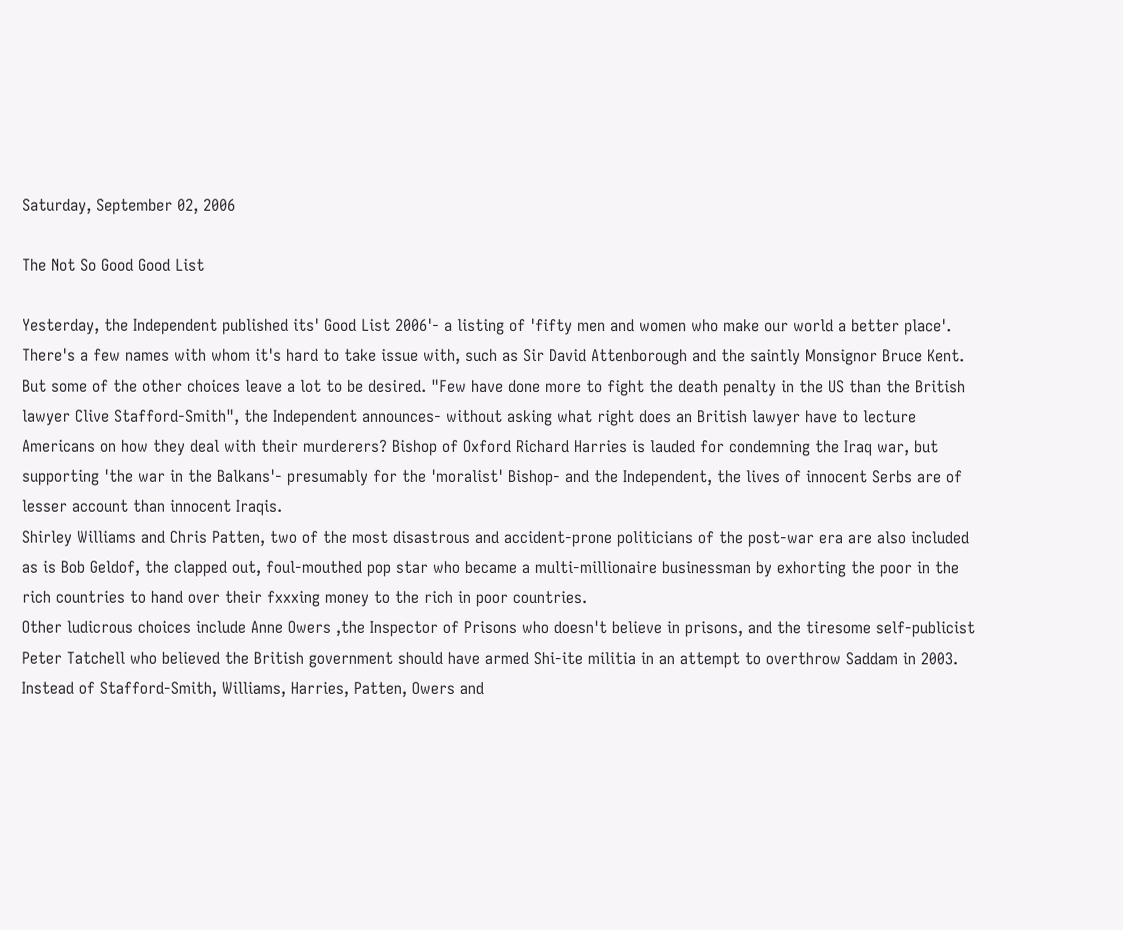Saturday, September 02, 2006

The Not So Good Good List

Yesterday, the Independent published its' Good List 2006'- a listing of 'fifty men and women who make our world a better place'.
There's a few names with whom it's hard to take issue with, such as Sir David Attenborough and the saintly Monsignor Bruce Kent. But some of the other choices leave a lot to be desired. "Few have done more to fight the death penalty in the US than the British lawyer Clive Stafford-Smith", the Independent announces- without asking what right does an British lawyer have to lecture Americans on how they deal with their murderers? Bishop of Oxford Richard Harries is lauded for condemning the Iraq war, but supporting 'the war in the Balkans'- presumably for the 'moralist' Bishop- and the Independent, the lives of innocent Serbs are of lesser account than innocent Iraqis.
Shirley Williams and Chris Patten, two of the most disastrous and accident-prone politicians of the post-war era are also included as is Bob Geldof, the clapped out, foul-mouthed pop star who became a multi-millionaire businessman by exhorting the poor in the rich countries to hand over their fxxxing money to the rich in poor countries.
Other ludicrous choices include Anne Owers ,the Inspector of Prisons who doesn't believe in prisons, and the tiresome self-publicist Peter Tatchell who believed the British government should have armed Shi-ite militia in an attempt to overthrow Saddam in 2003.
Instead of Stafford-Smith, Williams, Harries, Patten, Owers and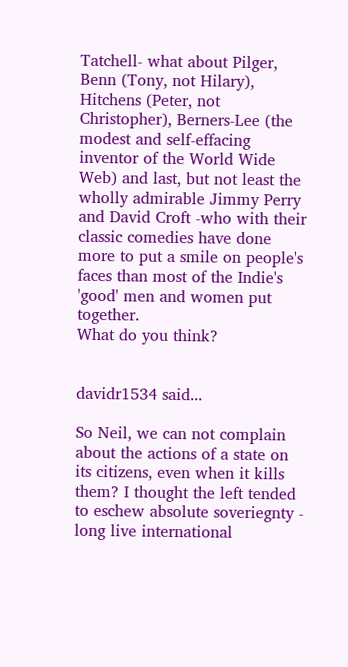Tatchell- what about Pilger, Benn (Tony, not Hilary), Hitchens (Peter, not Christopher), Berners-Lee (the modest and self-effacing inventor of the World Wide Web) and last, but not least the wholly admirable Jimmy Perry and David Croft -who with their classic comedies have done more to put a smile on people's faces than most of the Indie's 'good' men and women put together.
What do you think?


davidr1534 said...

So Neil, we can not complain about the actions of a state on its citizens, even when it kills them? I thought the left tended to eschew absolute soveriegnty - long live international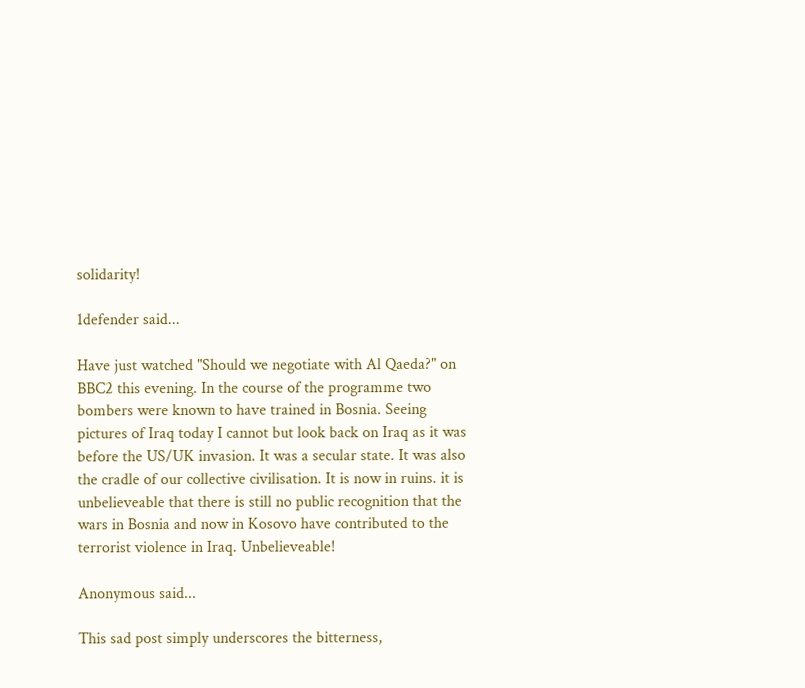solidarity!

1defender said...

Have just watched "Should we negotiate with Al Qaeda?" on BBC2 this evening. In the course of the programme two bombers were known to have trained in Bosnia. Seeing pictures of Iraq today I cannot but look back on Iraq as it was before the US/UK invasion. It was a secular state. It was also the cradle of our collective civilisation. It is now in ruins. it is unbelieveable that there is still no public recognition that the wars in Bosnia and now in Kosovo have contributed to the terrorist violence in Iraq. Unbelieveable!

Anonymous said...

This sad post simply underscores the bitterness,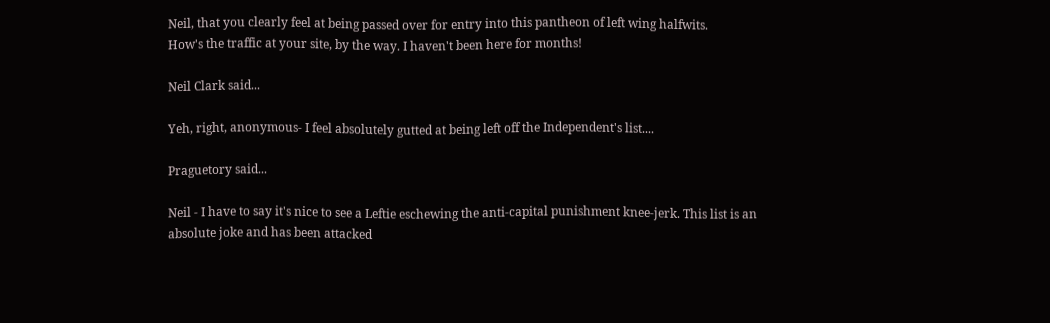Neil, that you clearly feel at being passed over for entry into this pantheon of left wing halfwits.
How's the traffic at your site, by the way. I haven't been here for months!

Neil Clark said...

Yeh, right, anonymous- I feel absolutely gutted at being left off the Independent's list....

Praguetory said...

Neil - I have to say it's nice to see a Leftie eschewing the anti-capital punishment knee-jerk. This list is an absolute joke and has been attacked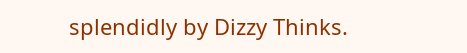splendidly by Dizzy Thinks.